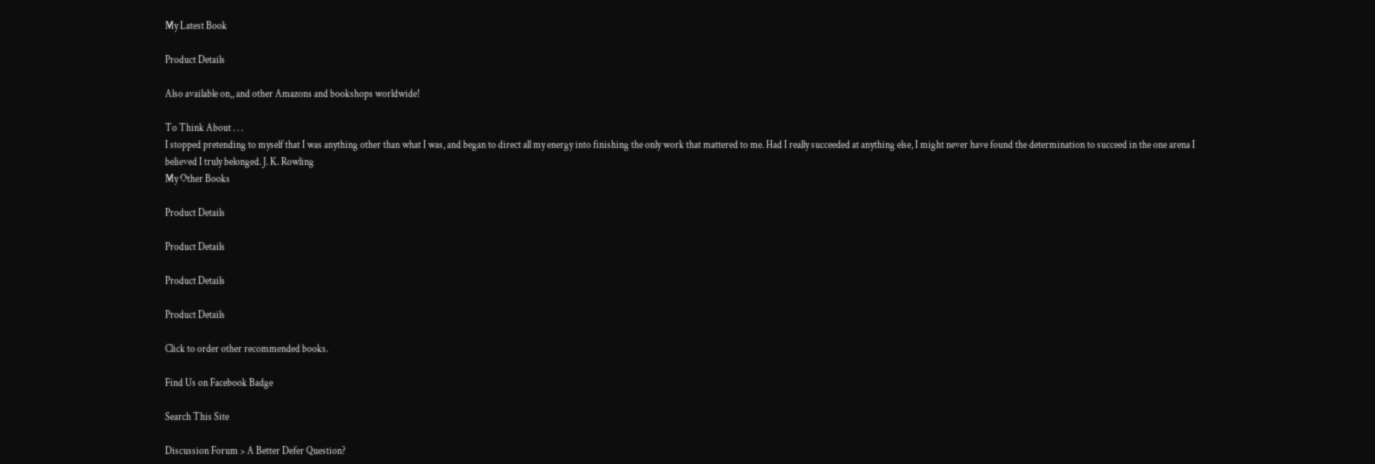My Latest Book

Product Details

Also available on,, and other Amazons and bookshops worldwide!

To Think About . . .
I stopped pretending to myself that I was anything other than what I was, and began to direct all my energy into finishing the only work that mattered to me. Had I really succeeded at anything else, I might never have found the determination to succeed in the one arena I believed I truly belonged. J. K. Rowling
My Other Books

Product Details

Product Details

Product Details

Product Details

Click to order other recommended books.

Find Us on Facebook Badge

Search This Site

Discussion Forum > A Better Defer Question?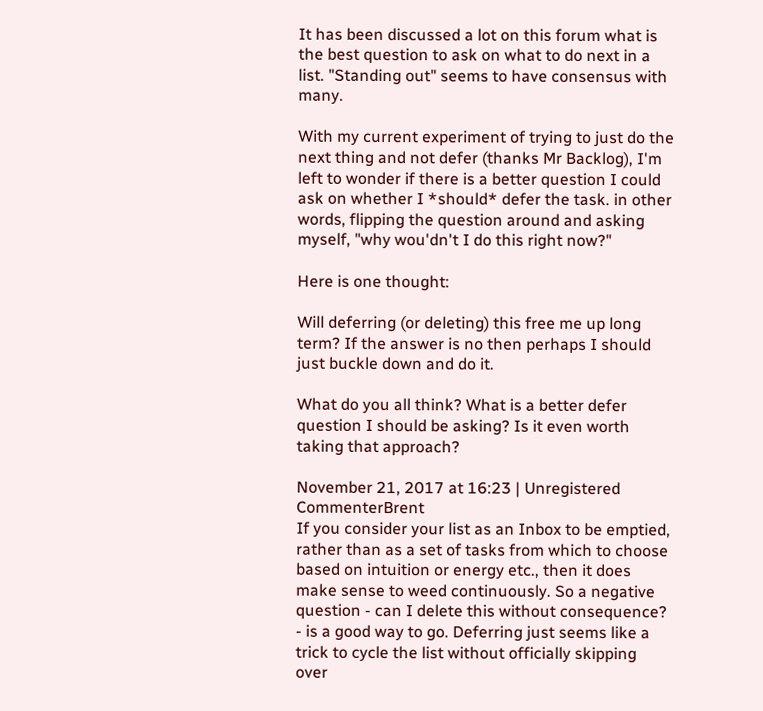It has been discussed a lot on this forum what is the best question to ask on what to do next in a list. "Standing out" seems to have consensus with many.

With my current experiment of trying to just do the next thing and not defer (thanks Mr Backlog), I'm left to wonder if there is a better question I could ask on whether I *should* defer the task. in other words, flipping the question around and asking myself, "why wou'dn't I do this right now?"

Here is one thought:

Will deferring (or deleting) this free me up long term? If the answer is no then perhaps I should just buckle down and do it.

What do you all think? What is a better defer question I should be asking? Is it even worth taking that approach?

November 21, 2017 at 16:23 | Unregistered CommenterBrent
If you consider your list as an Inbox to be emptied, rather than as a set of tasks from which to choose based on intuition or energy etc., then it does make sense to weed continuously. So a negative question - can I delete this without consequence? - is a good way to go. Deferring just seems like a trick to cycle the list without officially skipping over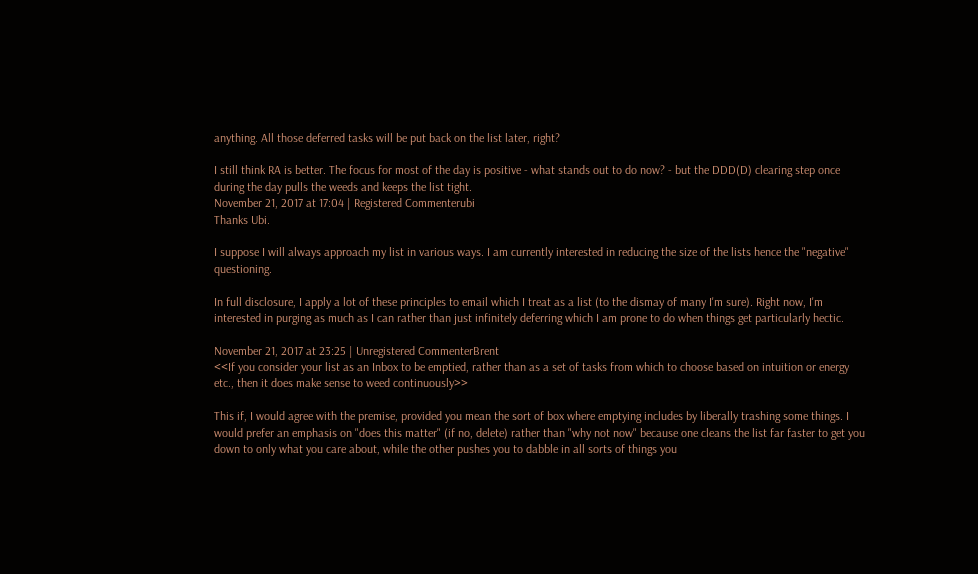anything. All those deferred tasks will be put back on the list later, right?

I still think RA is better. The focus for most of the day is positive - what stands out to do now? - but the DDD(D) clearing step once during the day pulls the weeds and keeps the list tight.
November 21, 2017 at 17:04 | Registered Commenterubi
Thanks Ubi.

I suppose I will always approach my list in various ways. I am currently interested in reducing the size of the lists hence the "negative" questioning.

In full disclosure, I apply a lot of these principles to email which I treat as a list (to the dismay of many I'm sure). Right now, I'm interested in purging as much as I can rather than just infinitely deferring which I am prone to do when things get particularly hectic.

November 21, 2017 at 23:25 | Unregistered CommenterBrent
<<If you consider your list as an Inbox to be emptied, rather than as a set of tasks from which to choose based on intuition or energy etc., then it does make sense to weed continuously>>

This if, I would agree with the premise, provided you mean the sort of box where emptying includes by liberally trashing some things. I would prefer an emphasis on "does this matter" (if no, delete) rather than "why not now" because one cleans the list far faster to get you down to only what you care about, while the other pushes you to dabble in all sorts of things you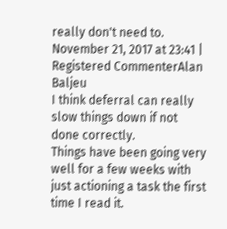really don't need to.
November 21, 2017 at 23:41 | Registered CommenterAlan Baljeu
I think deferral can really slow things down if not done correctly.
Things have been going very well for a few weeks with just actioning a task the first time I read it.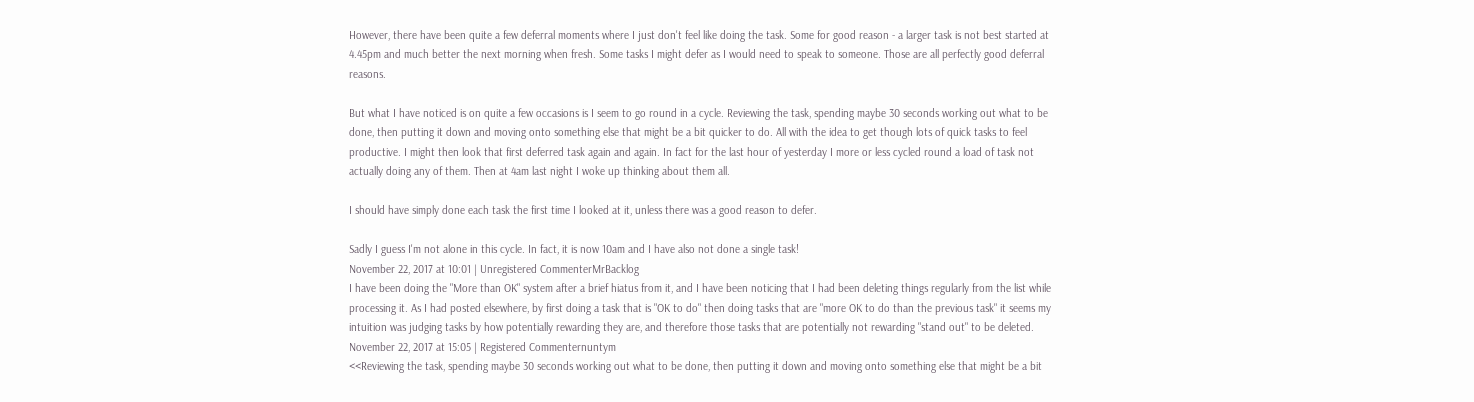However, there have been quite a few deferral moments where I just don't feel like doing the task. Some for good reason - a larger task is not best started at 4.45pm and much better the next morning when fresh. Some tasks I might defer as I would need to speak to someone. Those are all perfectly good deferral reasons.

But what I have noticed is on quite a few occasions is I seem to go round in a cycle. Reviewing the task, spending maybe 30 seconds working out what to be done, then putting it down and moving onto something else that might be a bit quicker to do. All with the idea to get though lots of quick tasks to feel productive. I might then look that first deferred task again and again. In fact for the last hour of yesterday I more or less cycled round a load of task not actually doing any of them. Then at 4am last night I woke up thinking about them all.

I should have simply done each task the first time I looked at it, unless there was a good reason to defer.

Sadly I guess I'm not alone in this cycle. In fact, it is now 10am and I have also not done a single task!
November 22, 2017 at 10:01 | Unregistered CommenterMrBacklog
I have been doing the "More than OK" system after a brief hiatus from it, and I have been noticing that I had been deleting things regularly from the list while processing it. As I had posted elsewhere, by first doing a task that is "OK to do" then doing tasks that are "more OK to do than the previous task" it seems my intuition was judging tasks by how potentially rewarding they are, and therefore those tasks that are potentially not rewarding "stand out" to be deleted.
November 22, 2017 at 15:05 | Registered Commenternuntym
<<Reviewing the task, spending maybe 30 seconds working out what to be done, then putting it down and moving onto something else that might be a bit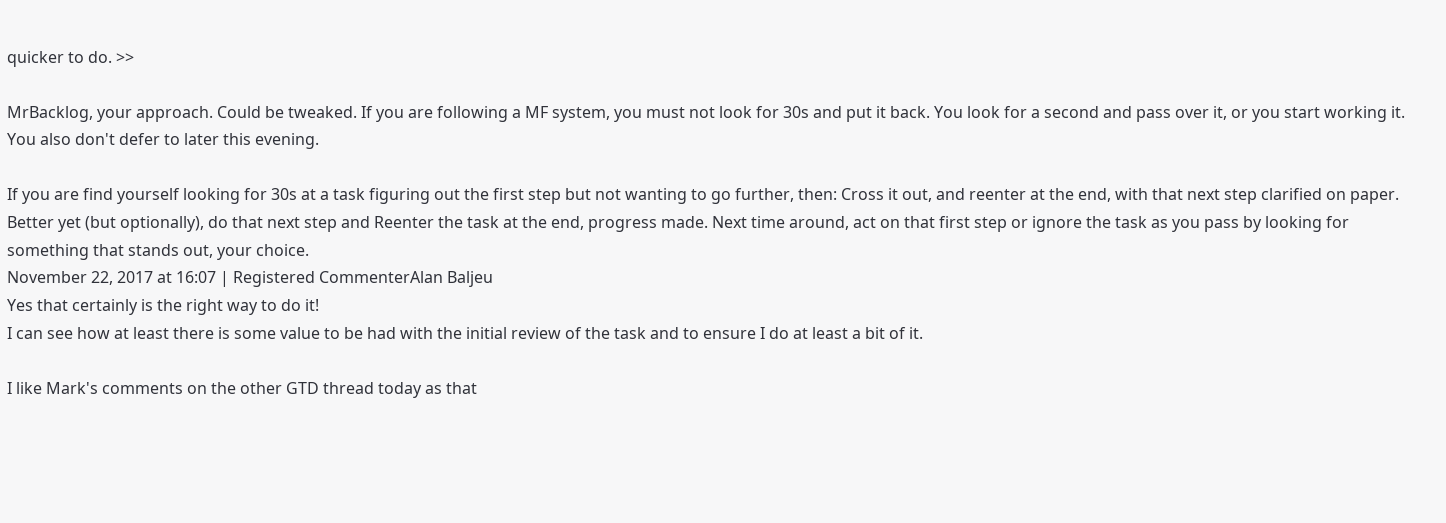quicker to do. >>

MrBacklog, your approach. Could be tweaked. If you are following a MF system, you must not look for 30s and put it back. You look for a second and pass over it, or you start working it. You also don't defer to later this evening.

If you are find yourself looking for 30s at a task figuring out the first step but not wanting to go further, then: Cross it out, and reenter at the end, with that next step clarified on paper. Better yet (but optionally), do that next step and Reenter the task at the end, progress made. Next time around, act on that first step or ignore the task as you pass by looking for something that stands out, your choice.
November 22, 2017 at 16:07 | Registered CommenterAlan Baljeu
Yes that certainly is the right way to do it!
I can see how at least there is some value to be had with the initial review of the task and to ensure I do at least a bit of it.

I like Mark's comments on the other GTD thread today as that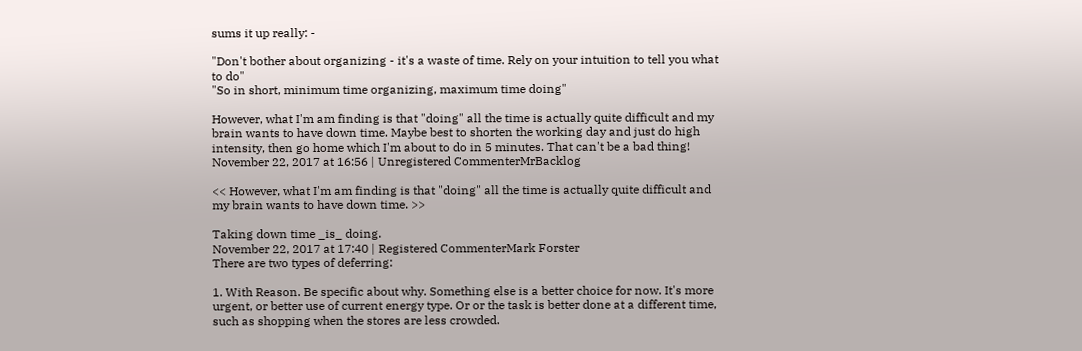sums it up really: -

"Don't bother about organizing - it's a waste of time. Rely on your intuition to tell you what to do"
"So in short, minimum time organizing, maximum time doing"

However, what I'm am finding is that "doing" all the time is actually quite difficult and my brain wants to have down time. Maybe best to shorten the working day and just do high intensity, then go home which I'm about to do in 5 minutes. That can't be a bad thing!
November 22, 2017 at 16:56 | Unregistered CommenterMrBacklog

<< However, what I'm am finding is that "doing" all the time is actually quite difficult and my brain wants to have down time. >>

Taking down time _is_ doing.
November 22, 2017 at 17:40 | Registered CommenterMark Forster
There are two types of deferring:

1. With Reason. Be specific about why. Something else is a better choice for now. It's more urgent, or better use of current energy type. Or or the task is better done at a different time, such as shopping when the stores are less crowded.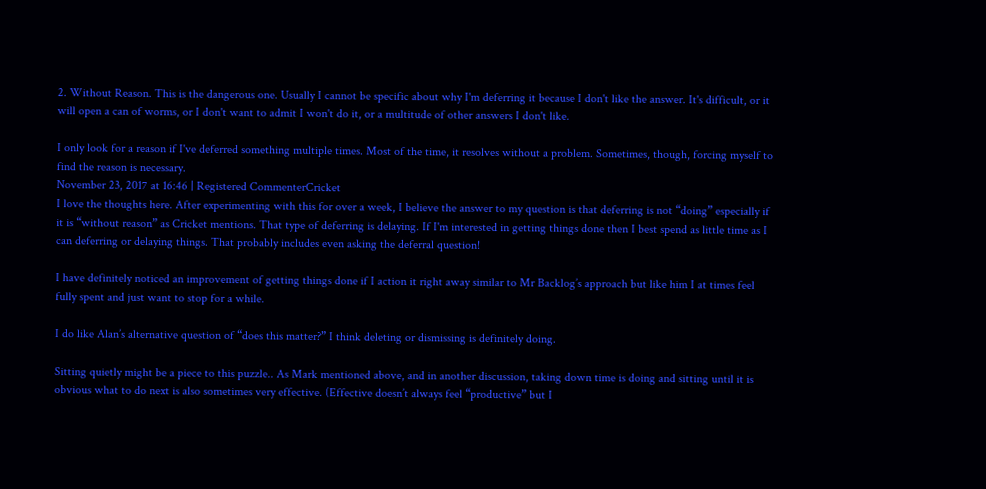2. Without Reason. This is the dangerous one. Usually I cannot be specific about why I'm deferring it because I don't like the answer. It's difficult, or it will open a can of worms, or I don't want to admit I won't do it, or a multitude of other answers I don't like.

I only look for a reason if I've deferred something multiple times. Most of the time, it resolves without a problem. Sometimes, though, forcing myself to find the reason is necessary.
November 23, 2017 at 16:46 | Registered CommenterCricket
I love the thoughts here. After experimenting with this for over a week, I believe the answer to my question is that deferring is not “doing” especially if it is “without reason” as Cricket mentions. That type of deferring is delaying. If I'm interested in getting things done then I best spend as little time as I can deferring or delaying things. That probably includes even asking the deferral question!

I have definitely noticed an improvement of getting things done if I action it right away similar to Mr Backlog’s approach but like him I at times feel fully spent and just want to stop for a while.

I do like Alan’s alternative question of “does this matter?” I think deleting or dismissing is definitely doing.

Sitting quietly might be a piece to this puzzle.. As Mark mentioned above, and in another discussion, taking down time is doing and sitting until it is obvious what to do next is also sometimes very effective. (Effective doesn’t always feel “productive” but I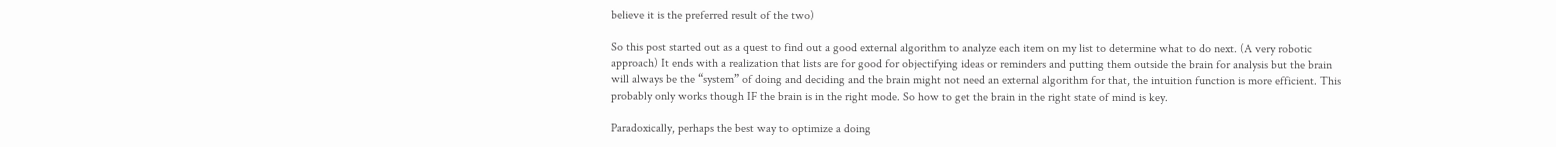believe it is the preferred result of the two)

So this post started out as a quest to find out a good external algorithm to analyze each item on my list to determine what to do next. (A very robotic approach) It ends with a realization that lists are for good for objectifying ideas or reminders and putting them outside the brain for analysis but the brain will always be the “system” of doing and deciding and the brain might not need an external algorithm for that, the intuition function is more efficient. This probably only works though IF the brain is in the right mode. So how to get the brain in the right state of mind is key.

Paradoxically, perhaps the best way to optimize a doing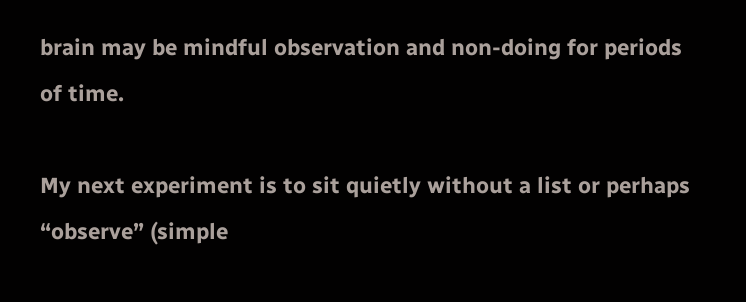brain may be mindful observation and non-doing for periods of time.

My next experiment is to sit quietly without a list or perhaps “observe” (simple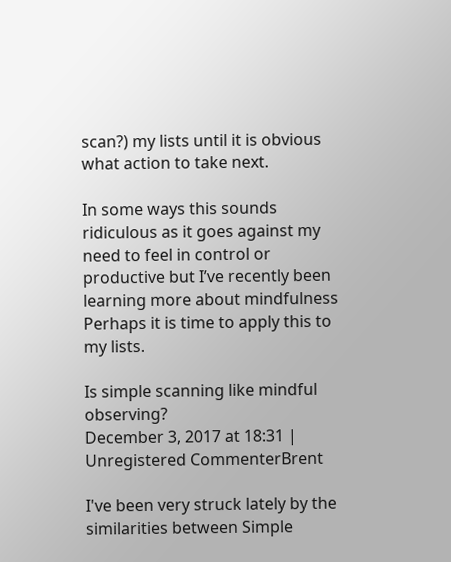scan?) my lists until it is obvious what action to take next.

In some ways this sounds ridiculous as it goes against my need to feel in control or productive but I’ve recently been learning more about mindfulness Perhaps it is time to apply this to my lists.

Is simple scanning like mindful observing?
December 3, 2017 at 18:31 | Unregistered CommenterBrent

I've been very struck lately by the similarities between Simple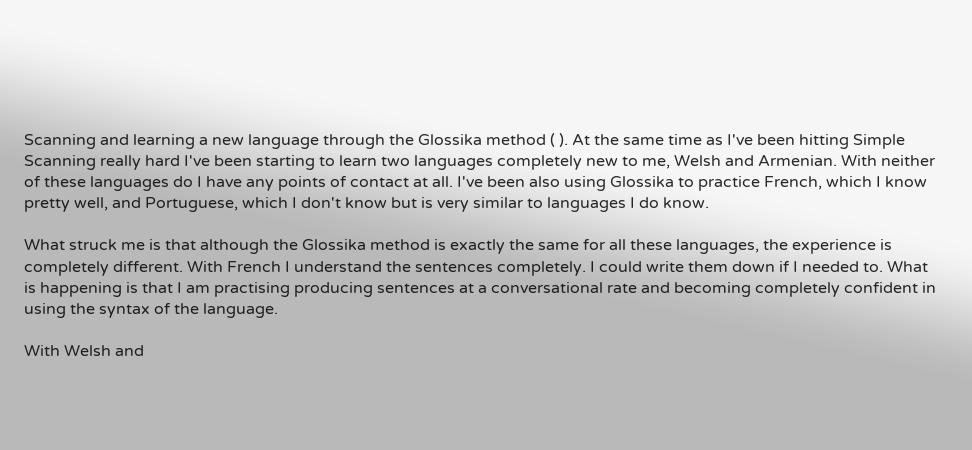Scanning and learning a new language through the Glossika method ( ). At the same time as I've been hitting Simple Scanning really hard I've been starting to learn two languages completely new to me, Welsh and Armenian. With neither of these languages do I have any points of contact at all. I've been also using Glossika to practice French, which I know pretty well, and Portuguese, which I don't know but is very similar to languages I do know.

What struck me is that although the Glossika method is exactly the same for all these languages, the experience is completely different. With French I understand the sentences completely. I could write them down if I needed to. What is happening is that I am practising producing sentences at a conversational rate and becoming completely confident in using the syntax of the language.

With Welsh and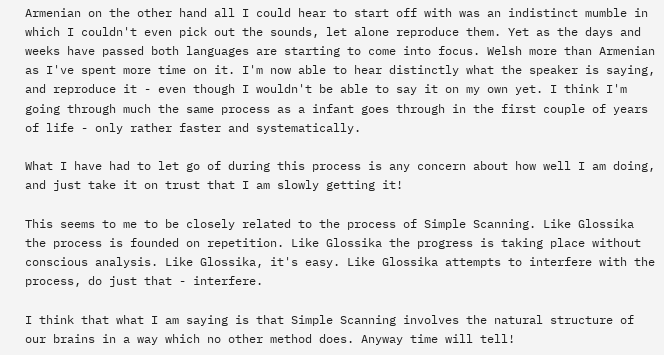Armenian on the other hand all I could hear to start off with was an indistinct mumble in which I couldn't even pick out the sounds, let alone reproduce them. Yet as the days and weeks have passed both languages are starting to come into focus. Welsh more than Armenian as I've spent more time on it. I'm now able to hear distinctly what the speaker is saying, and reproduce it - even though I wouldn't be able to say it on my own yet. I think I'm going through much the same process as a infant goes through in the first couple of years of life - only rather faster and systematically.

What I have had to let go of during this process is any concern about how well I am doing, and just take it on trust that I am slowly getting it!

This seems to me to be closely related to the process of Simple Scanning. Like Glossika the process is founded on repetition. Like Glossika the progress is taking place without conscious analysis. Like Glossika, it's easy. Like Glossika attempts to interfere with the process, do just that - interfere.

I think that what I am saying is that Simple Scanning involves the natural structure of our brains in a way which no other method does. Anyway time will tell!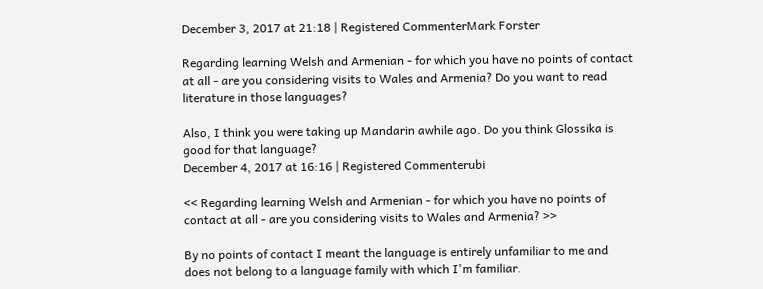December 3, 2017 at 21:18 | Registered CommenterMark Forster

Regarding learning Welsh and Armenian - for which you have no points of contact at all - are you considering visits to Wales and Armenia? Do you want to read literature in those languages?

Also, I think you were taking up Mandarin awhile ago. Do you think Glossika is good for that language?
December 4, 2017 at 16:16 | Registered Commenterubi

<< Regarding learning Welsh and Armenian - for which you have no points of contact at all - are you considering visits to Wales and Armenia? >>

By no points of contact I meant the language is entirely unfamiliar to me and does not belong to a language family with which I'm familiar.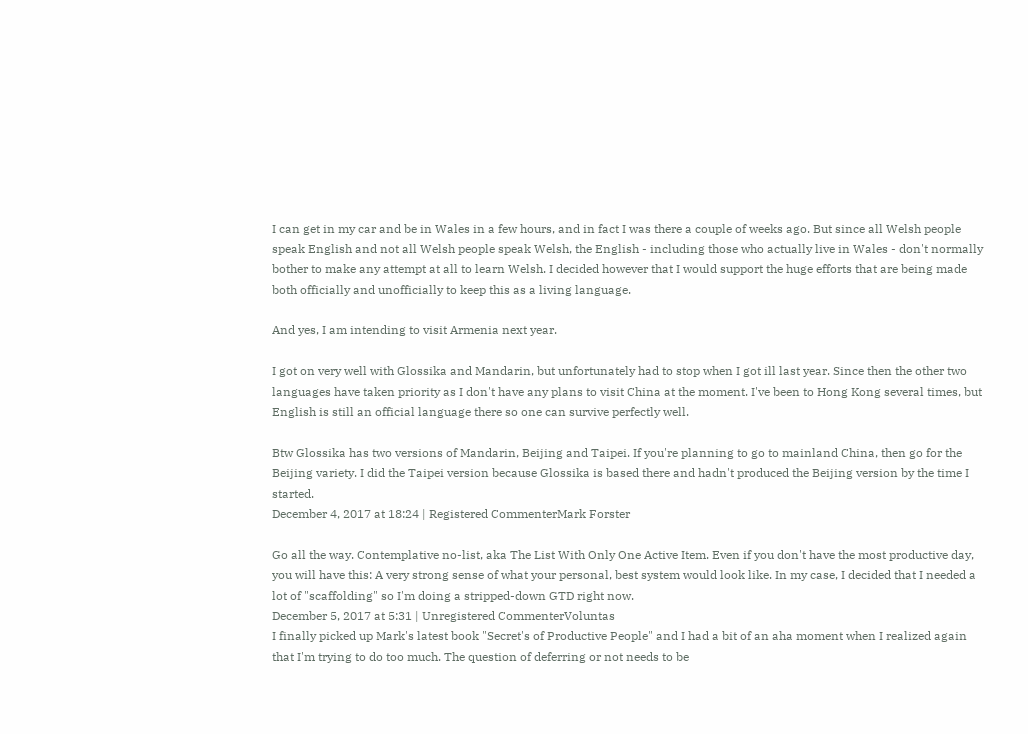I can get in my car and be in Wales in a few hours, and in fact I was there a couple of weeks ago. But since all Welsh people speak English and not all Welsh people speak Welsh, the English - including those who actually live in Wales - don't normally bother to make any attempt at all to learn Welsh. I decided however that I would support the huge efforts that are being made both officially and unofficially to keep this as a living language.

And yes, I am intending to visit Armenia next year.

I got on very well with Glossika and Mandarin, but unfortunately had to stop when I got ill last year. Since then the other two languages have taken priority as I don't have any plans to visit China at the moment. I've been to Hong Kong several times, but English is still an official language there so one can survive perfectly well.

Btw Glossika has two versions of Mandarin, Beijing and Taipei. If you're planning to go to mainland China, then go for the Beijing variety. I did the Taipei version because Glossika is based there and hadn't produced the Beijing version by the time I started.
December 4, 2017 at 18:24 | Registered CommenterMark Forster

Go all the way. Contemplative no-list, aka The List With Only One Active Item. Even if you don't have the most productive day, you will have this: A very strong sense of what your personal, best system would look like. In my case, I decided that I needed a lot of "scaffolding" so I'm doing a stripped-down GTD right now.
December 5, 2017 at 5:31 | Unregistered CommenterVoluntas
I finally picked up Mark's latest book "Secret's of Productive People" and I had a bit of an aha moment when I realized again that I'm trying to do too much. The question of deferring or not needs to be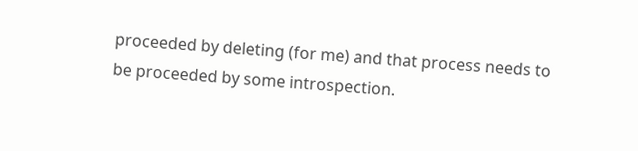proceeded by deleting (for me) and that process needs to be proceeded by some introspection.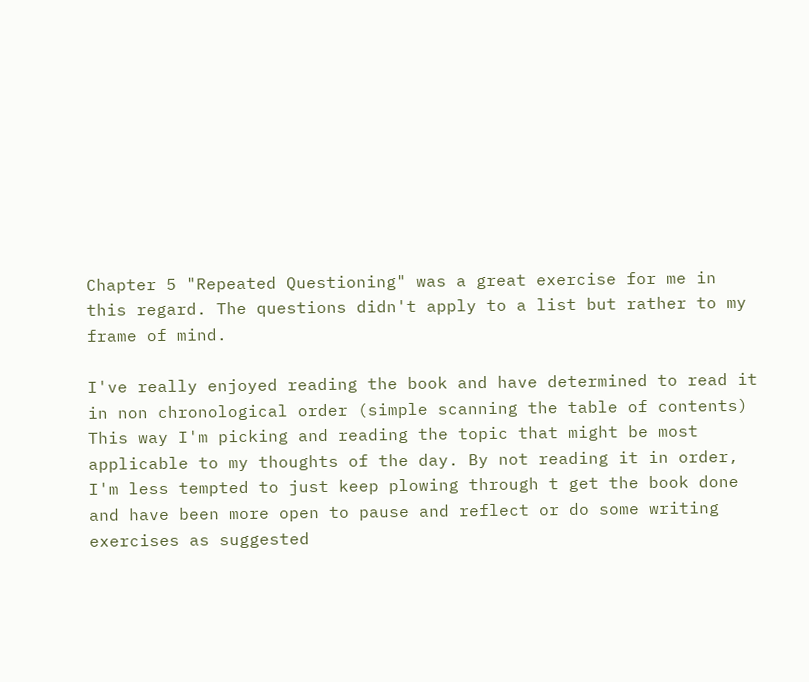Chapter 5 "Repeated Questioning" was a great exercise for me in this regard. The questions didn't apply to a list but rather to my frame of mind.

I've really enjoyed reading the book and have determined to read it in non chronological order (simple scanning the table of contents) This way I'm picking and reading the topic that might be most applicable to my thoughts of the day. By not reading it in order, I'm less tempted to just keep plowing through t get the book done and have been more open to pause and reflect or do some writing exercises as suggested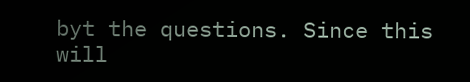byt the questions. Since this will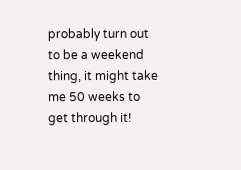probably turn out to be a weekend thing, it might take me 50 weeks to get through it!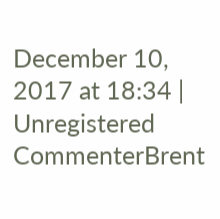December 10, 2017 at 18:34 | Unregistered CommenterBrent